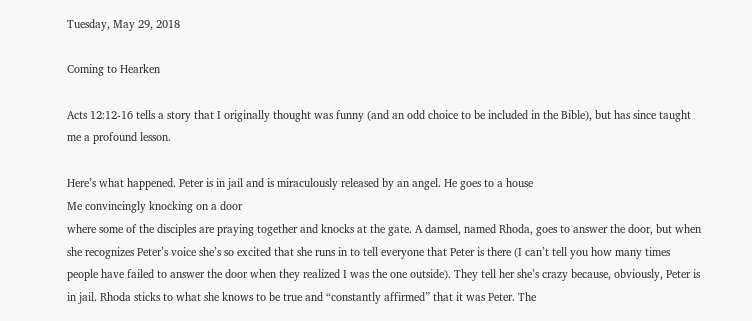Tuesday, May 29, 2018

Coming to Hearken

Acts 12:12-16 tells a story that I originally thought was funny (and an odd choice to be included in the Bible), but has since taught me a profound lesson.

Here’s what happened. Peter is in jail and is miraculously released by an angel. He goes to a house
Me convincingly knocking on a door
where some of the disciples are praying together and knocks at the gate. A damsel, named Rhoda, goes to answer the door, but when she recognizes Peter’s voice she’s so excited that she runs in to tell everyone that Peter is there (I can’t tell you how many times people have failed to answer the door when they realized I was the one outside). They tell her she’s crazy because, obviously, Peter is in jail. Rhoda sticks to what she knows to be true and “constantly affirmed” that it was Peter. The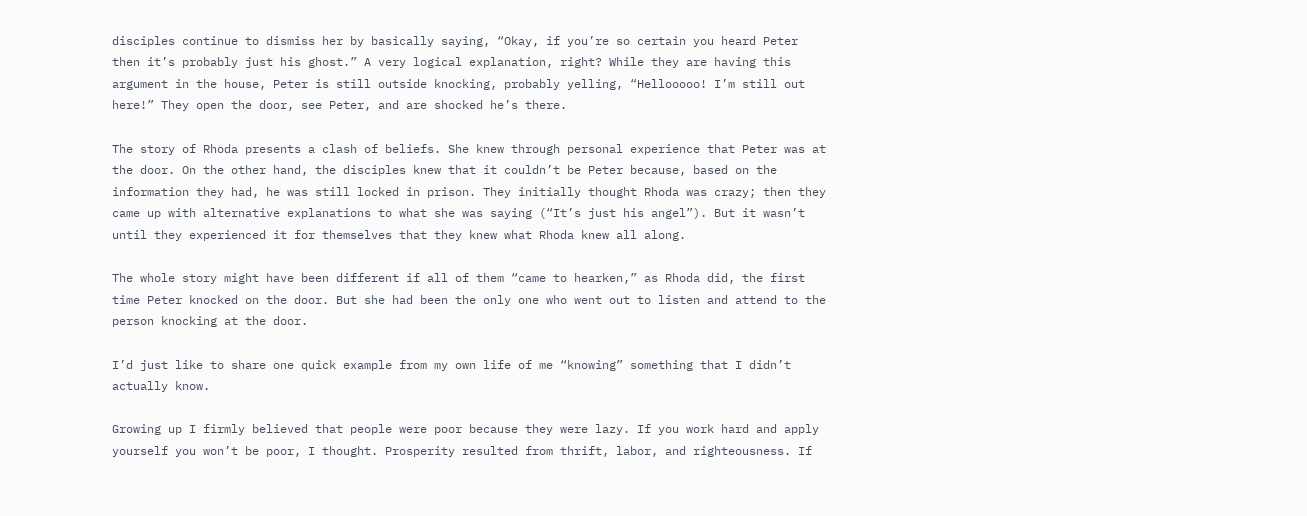disciples continue to dismiss her by basically saying, “Okay, if you’re so certain you heard Peter then it’s probably just his ghost.” A very logical explanation, right? While they are having this argument in the house, Peter is still outside knocking, probably yelling, “Hellooooo! I’m still out here!” They open the door, see Peter, and are shocked he’s there.

The story of Rhoda presents a clash of beliefs. She knew through personal experience that Peter was at the door. On the other hand, the disciples knew that it couldn’t be Peter because, based on the information they had, he was still locked in prison. They initially thought Rhoda was crazy; then they came up with alternative explanations to what she was saying (“It’s just his angel”). But it wasn’t until they experienced it for themselves that they knew what Rhoda knew all along.

The whole story might have been different if all of them “came to hearken,” as Rhoda did, the first time Peter knocked on the door. But she had been the only one who went out to listen and attend to the person knocking at the door.

I’d just like to share one quick example from my own life of me “knowing” something that I didn’t actually know.

Growing up I firmly believed that people were poor because they were lazy. If you work hard and apply yourself you won’t be poor, I thought. Prosperity resulted from thrift, labor, and righteousness. If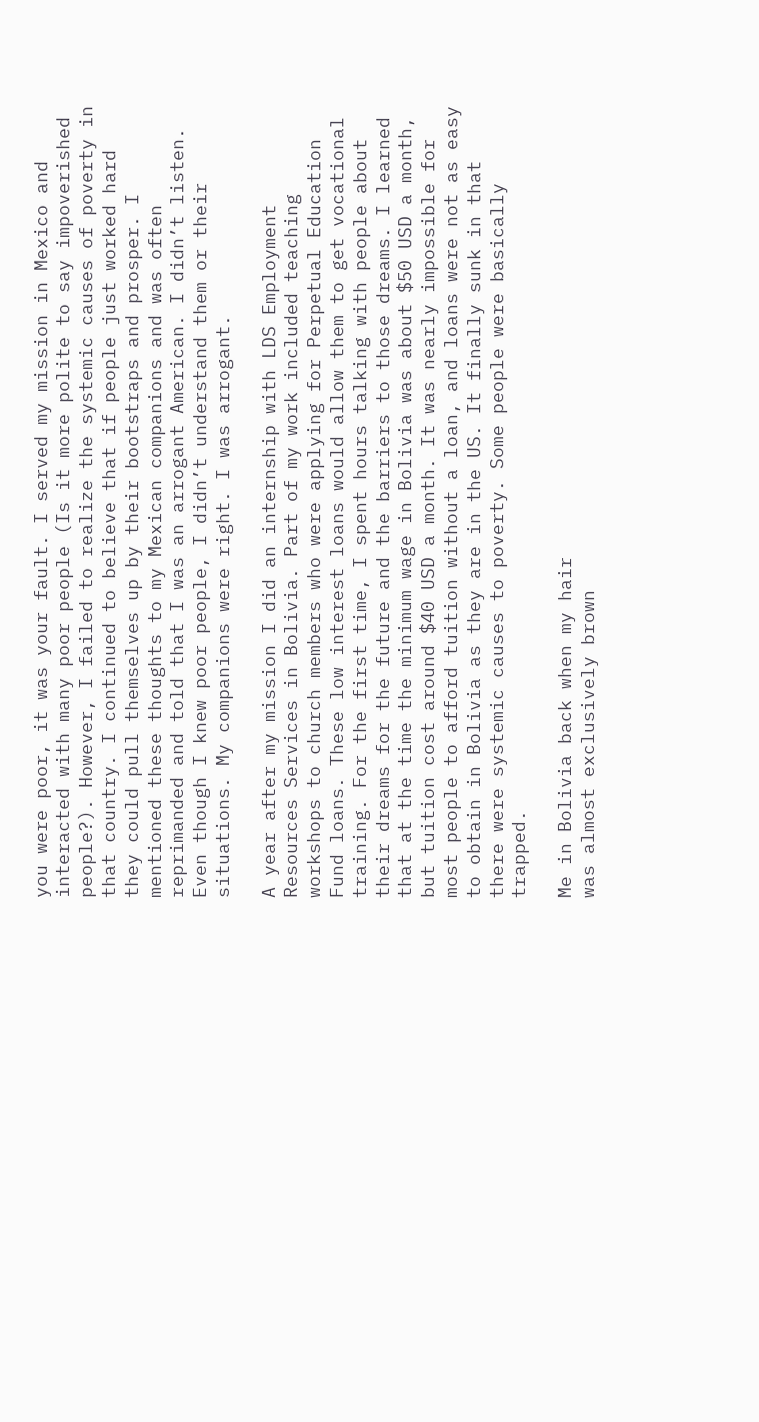you were poor, it was your fault. I served my mission in Mexico and interacted with many poor people (Is it more polite to say impoverished people?). However, I failed to realize the systemic causes of poverty in that country. I continued to believe that if people just worked hard they could pull themselves up by their bootstraps and prosper. I mentioned these thoughts to my Mexican companions and was often reprimanded and told that I was an arrogant American. I didn’t listen. Even though I knew poor people, I didn’t understand them or their situations. My companions were right. I was arrogant.

A year after my mission I did an internship with LDS Employment Resources Services in Bolivia. Part of my work included teaching workshops to church members who were applying for Perpetual Education Fund loans. These low interest loans would allow them to get vocational training. For the first time, I spent hours talking with people about their dreams for the future and the barriers to those dreams. I learned that at the time the minimum wage in Bolivia was about $50 USD a month, but tuition cost around $40 USD a month. It was nearly impossible for most people to afford tuition without a loan, and loans were not as easy to obtain in Bolivia as they are in the US. It finally sunk in that there were systemic causes to poverty. Some people were basically trapped.

Me in Bolivia back when my hair
was almost exclusively brown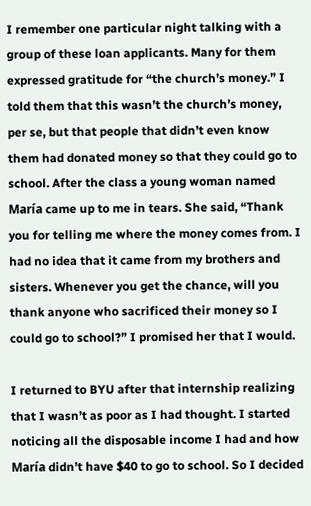I remember one particular night talking with a group of these loan applicants. Many for them expressed gratitude for “the church’s money.” I told them that this wasn’t the church’s money, per se, but that people that didn’t even know them had donated money so that they could go to school. After the class a young woman named María came up to me in tears. She said, “Thank you for telling me where the money comes from. I had no idea that it came from my brothers and sisters. Whenever you get the chance, will you thank anyone who sacrificed their money so I could go to school?” I promised her that I would.

I returned to BYU after that internship realizing that I wasn’t as poor as I had thought. I started noticing all the disposable income I had and how María didn’t have $40 to go to school. So I decided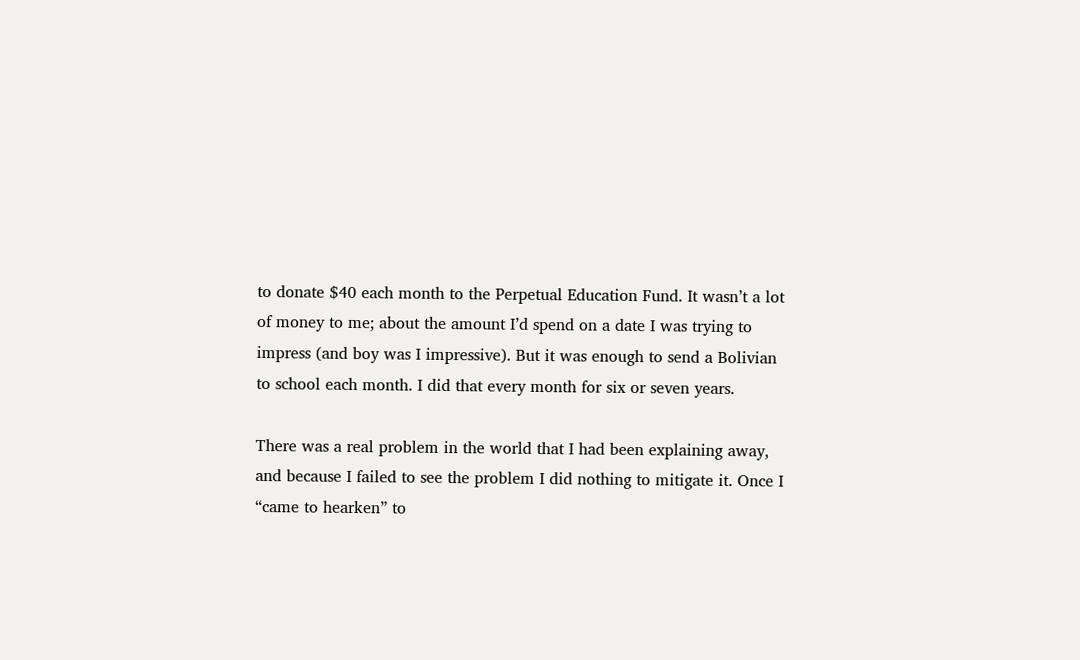to donate $40 each month to the Perpetual Education Fund. It wasn’t a lot of money to me; about the amount I’d spend on a date I was trying to impress (and boy was I impressive). But it was enough to send a Bolivian to school each month. I did that every month for six or seven years.

There was a real problem in the world that I had been explaining away, and because I failed to see the problem I did nothing to mitigate it. Once I “came to hearken” to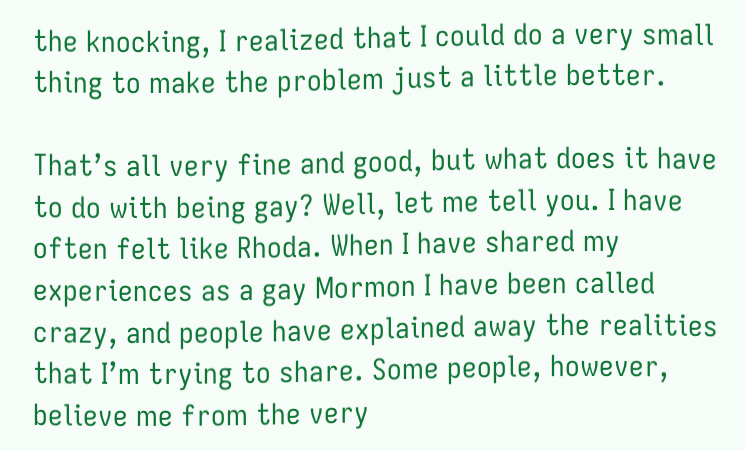the knocking, I realized that I could do a very small thing to make the problem just a little better.

That’s all very fine and good, but what does it have to do with being gay? Well, let me tell you. I have often felt like Rhoda. When I have shared my experiences as a gay Mormon I have been called crazy, and people have explained away the realities that I’m trying to share. Some people, however, believe me from the very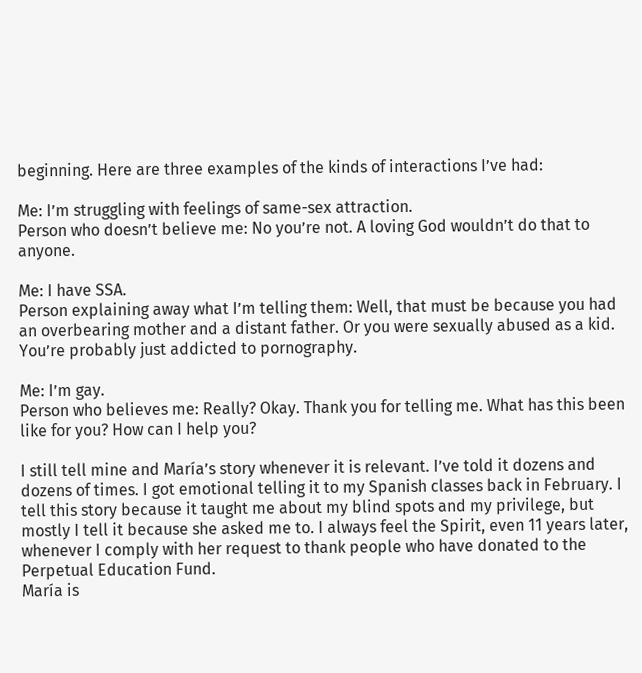beginning. Here are three examples of the kinds of interactions I’ve had:

Me: I’m struggling with feelings of same-sex attraction.
Person who doesn’t believe me: No you’re not. A loving God wouldn’t do that to anyone.

Me: I have SSA.
Person explaining away what I’m telling them: Well, that must be because you had an overbearing mother and a distant father. Or you were sexually abused as a kid. You’re probably just addicted to pornography.

Me: I’m gay.
Person who believes me: Really? Okay. Thank you for telling me. What has this been like for you? How can I help you?

I still tell mine and María’s story whenever it is relevant. I’ve told it dozens and dozens of times. I got emotional telling it to my Spanish classes back in February. I tell this story because it taught me about my blind spots and my privilege, but mostly I tell it because she asked me to. I always feel the Spirit, even 11 years later, whenever I comply with her request to thank people who have donated to the Perpetual Education Fund.
María is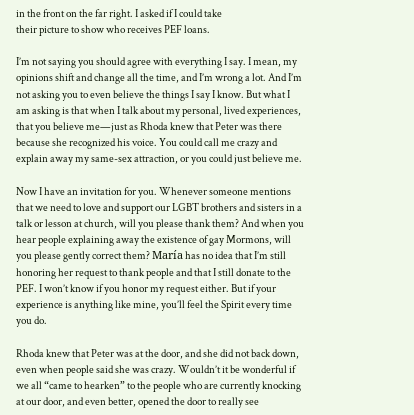in the front on the far right. I asked if I could take
their picture to show who receives PEF loans.

I’m not saying you should agree with everything I say. I mean, my opinions shift and change all the time, and I’m wrong a lot. And I’m not asking you to even believe the things I say I know. But what I am asking is that when I talk about my personal, lived experiences, that you believe me—just as Rhoda knew that Peter was there because she recognized his voice. You could call me crazy and explain away my same-sex attraction, or you could just believe me.

Now I have an invitation for you. Whenever someone mentions that we need to love and support our LGBT brothers and sisters in a talk or lesson at church, will you please thank them? And when you hear people explaining away the existence of gay Mormons, will you please gently correct them? María has no idea that I’m still honoring her request to thank people and that I still donate to the PEF. I won’t know if you honor my request either. But if your experience is anything like mine, you’ll feel the Spirit every time you do.

Rhoda knew that Peter was at the door, and she did not back down, even when people said she was crazy. Wouldn’t it be wonderful if we all “came to hearken” to the people who are currently knocking at our door, and even better, opened the door to really see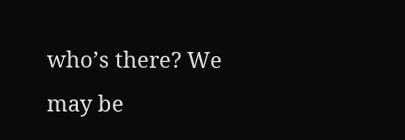who’s there? We may be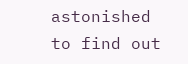astonished to find out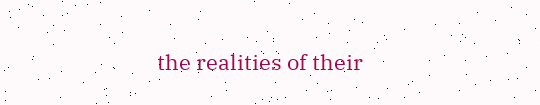the realities of their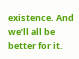existence. And we’ll all be better for it.